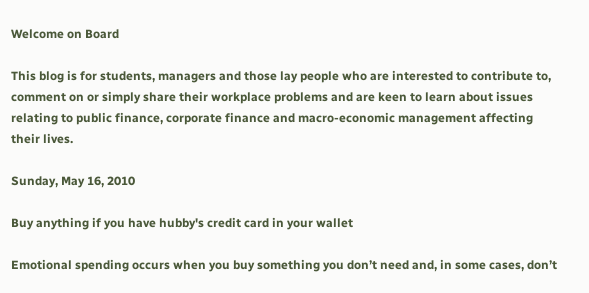Welcome on Board

This blog is for students, managers and those lay people who are interested to contribute to, comment on or simply share their workplace problems and are keen to learn about issues relating to public finance, corporate finance and macro-economic management affecting their lives.

Sunday, May 16, 2010

Buy anything if you have hubby's credit card in your wallet

Emotional spending occurs when you buy something you don’t need and, in some cases, don’t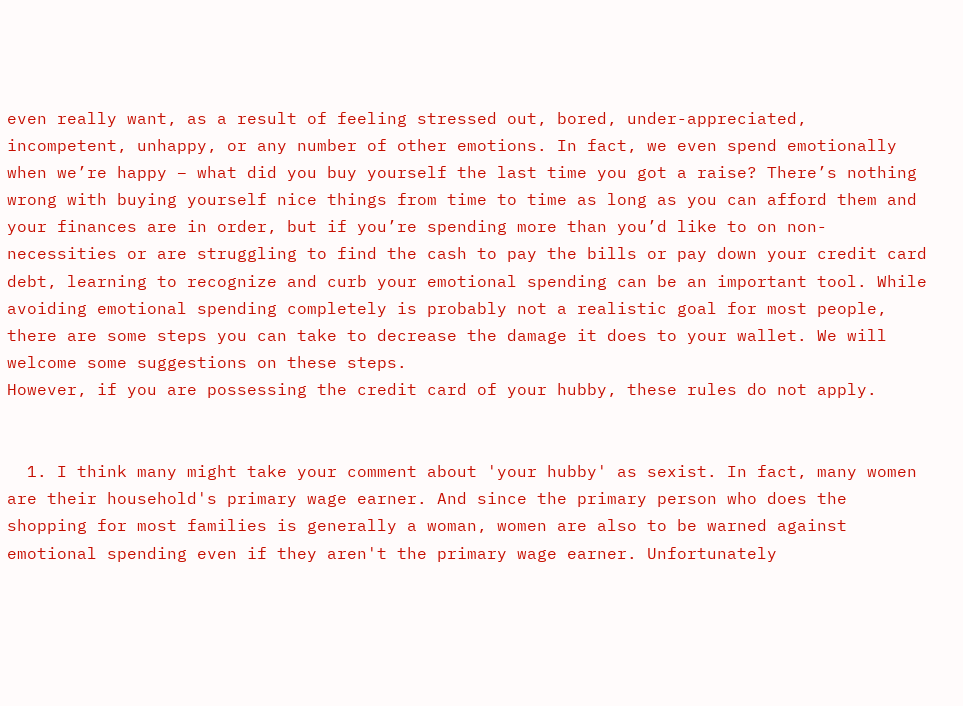even really want, as a result of feeling stressed out, bored, under-appreciated, incompetent, unhappy, or any number of other emotions. In fact, we even spend emotionally when we’re happy – what did you buy yourself the last time you got a raise? There’s nothing wrong with buying yourself nice things from time to time as long as you can afford them and your finances are in order, but if you’re spending more than you’d like to on non-necessities or are struggling to find the cash to pay the bills or pay down your credit card debt, learning to recognize and curb your emotional spending can be an important tool. While avoiding emotional spending completely is probably not a realistic goal for most people, there are some steps you can take to decrease the damage it does to your wallet. We will welcome some suggestions on these steps.
However, if you are possessing the credit card of your hubby, these rules do not apply.


  1. I think many might take your comment about 'your hubby' as sexist. In fact, many women are their household's primary wage earner. And since the primary person who does the shopping for most families is generally a woman, women are also to be warned against emotional spending even if they aren't the primary wage earner. Unfortunately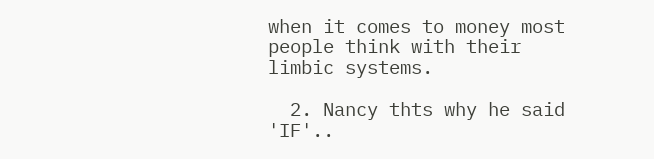when it comes to money most people think with their limbic systems.

  2. Nancy thts why he said 'IF'..